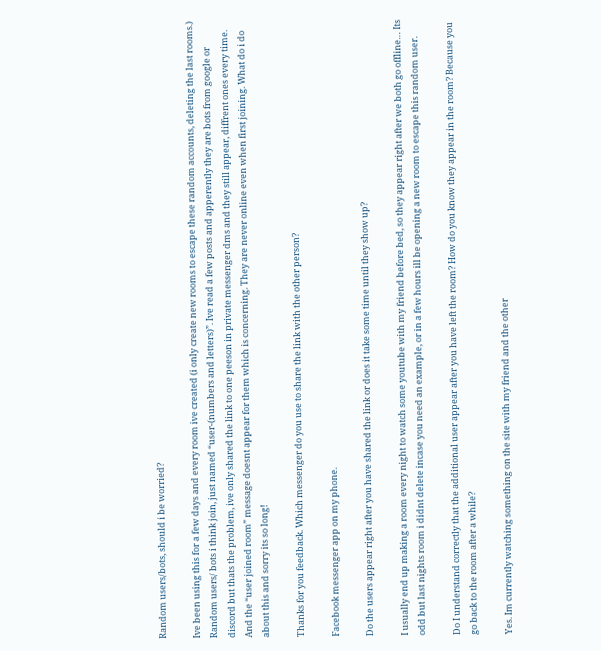Random users/bots, should i be worried?

Ive been using this for a few days and every room ive created (i only create new rooms to escape these random accounts, deleting the last rooms.) Random users/ bots i think join, just named “user-(numbers and letters)”. Ive read a few posts and apperently they are bots from google or discord but thats the problem, ive only shared the link to one peeson in private messenger dms and they still appear, diffrent ones every time. And the “user joined room” message doesnt appear for them which is concerning. They are never online even when first joining. What do i do about this and sorry its so long!

Thanks for you feedback. Which messenger do you use to share the link with the other person?

Facebook messenger app on my phone.

Do the users appear right after you have shared the link or does it take some time until they show up?

I usually end up making a room every night to watch some youtube with my friend before bed, so they appear right after we both go offline… Its odd but last nights room i didnt delete incase you need an example, or in a few hours ill be opening a new room to escape this random user.

Do I understand correctly that the additional user appear after you have left the room? How do you know they appear in the room? Because you go back to the room after a while?

Yes. Im currently watching something on the site with my friend and the other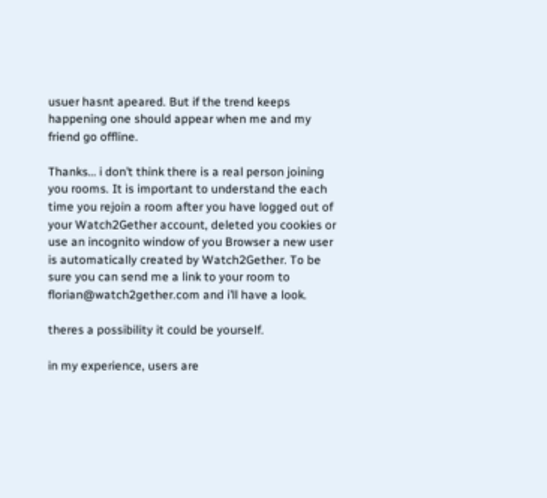usuer hasnt apeared. But if the trend keeps happening one should appear when me and my friend go offline.

Thanks… i don’t think there is a real person joining you rooms. It is important to understand the each time you rejoin a room after you have logged out of your Watch2Gether account, deleted you cookies or use an incognito window of you Browser a new user is automatically created by Watch2Gether. To be sure you can send me a link to your room to florian@watch2gether.com and i’ll have a look.

theres a possibility it could be yourself.

in my experience, users are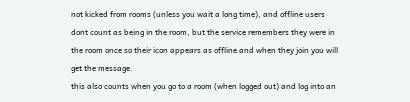not kicked from rooms (unless you wait a long time), and offline users dont count as being in the room, but the service remembers they were in the room once so their icon appears as offline and when they join you will get the message.
this also counts when you go to a room (when logged out) and log into an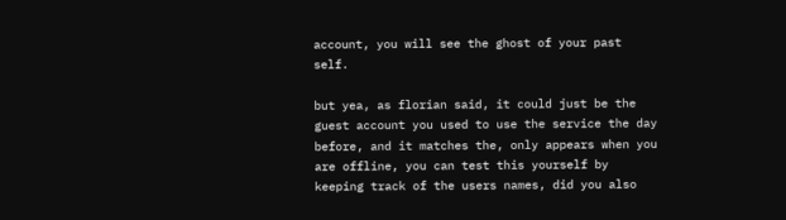account, you will see the ghost of your past self.

but yea, as florian said, it could just be the guest account you used to use the service the day before, and it matches the, only appears when you are offline, you can test this yourself by keeping track of the users names, did you also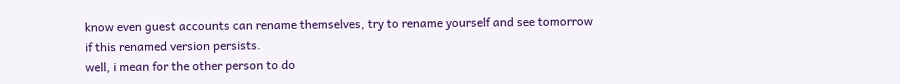know even guest accounts can rename themselves, try to rename yourself and see tomorrow if this renamed version persists.
well, i mean for the other person to do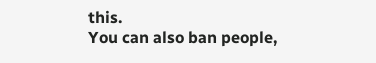this.
You can also ban people,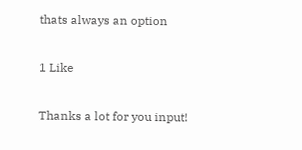thats always an option

1 Like

Thanks a lot for you input!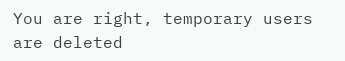You are right, temporary users are deleted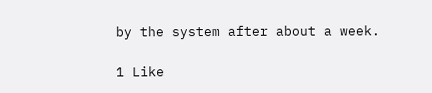by the system after about a week.

1 Like